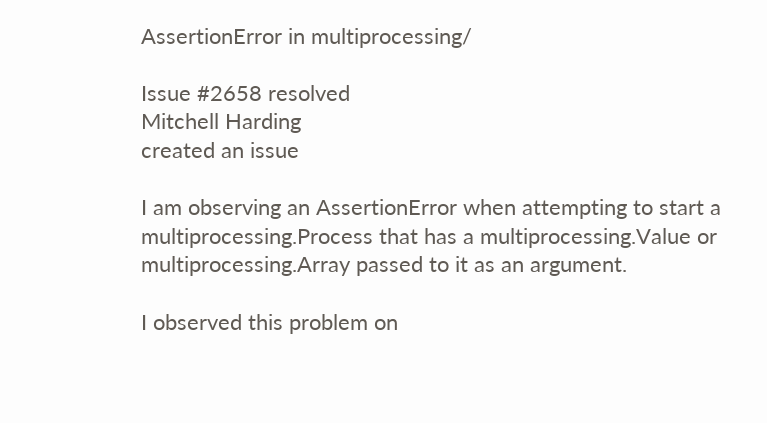AssertionError in multiprocessing/

Issue #2658 resolved
Mitchell Harding
created an issue

I am observing an AssertionError when attempting to start a multiprocessing.Process that has a multiprocessing.Value or multiprocessing.Array passed to it as an argument.

I observed this problem on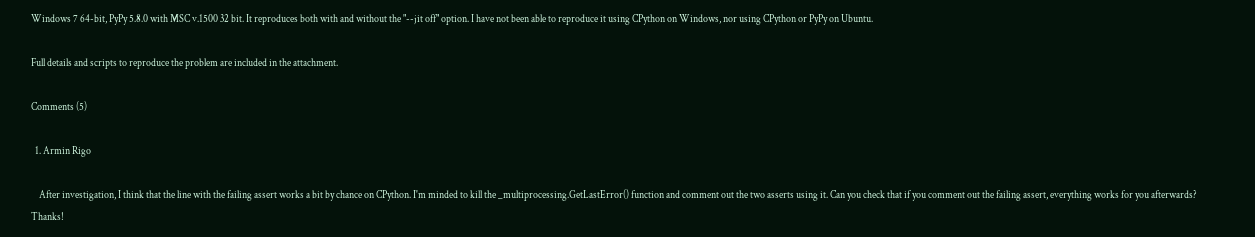Windows 7 64-bit, PyPy 5.8.0 with MSC v.1500 32 bit. It reproduces both with and without the "--jit off" option. I have not been able to reproduce it using CPython on Windows, nor using CPython or PyPy on Ubuntu.

Full details and scripts to reproduce the problem are included in the attachment.

Comments (5)

  1. Armin Rigo

    After investigation, I think that the line with the failing assert works a bit by chance on CPython. I'm minded to kill the _multiprocessing.GetLastError() function and comment out the two asserts using it. Can you check that if you comment out the failing assert, everything works for you afterwards? Thanks!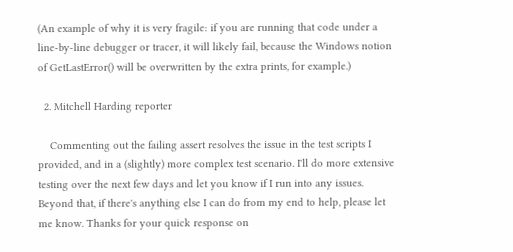(An example of why it is very fragile: if you are running that code under a line-by-line debugger or tracer, it will likely fail, because the Windows notion of GetLastError() will be overwritten by the extra prints, for example.)

  2. Mitchell Harding reporter

    Commenting out the failing assert resolves the issue in the test scripts I provided, and in a (slightly) more complex test scenario. I'll do more extensive testing over the next few days and let you know if I run into any issues. Beyond that, if there's anything else I can do from my end to help, please let me know. Thanks for your quick response on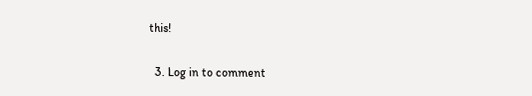this!

  3. Log in to comment